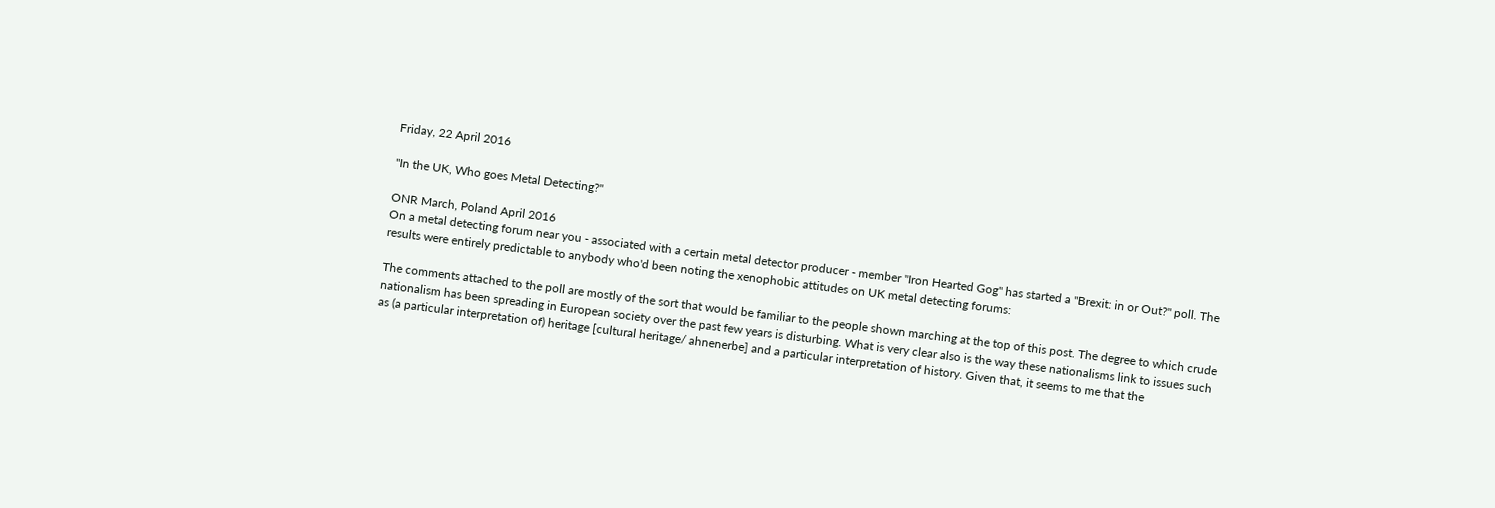Friday, 22 April 2016

"In the UK, Who goes Metal Detecting?"

ONR March, Poland April 2016
On a metal detecting forum near you - associated with a certain metal detector producer - member "Iron Hearted Gog" has started a "Brexit: in or Out?" poll. The results were entirely predictable to anybody who'd been noting the xenophobic attitudes on UK metal detecting forums:

The comments attached to the poll are mostly of the sort that would be familiar to the people shown marching at the top of this post. The degree to which crude nationalism has been spreading in European society over the past few years is disturbing. What is very clear also is the way these nationalisms link to issues such as (a particular interpretation of) heritage [cultural heritage/ ahnenerbe] and a particular interpretation of history. Given that, it seems to me that the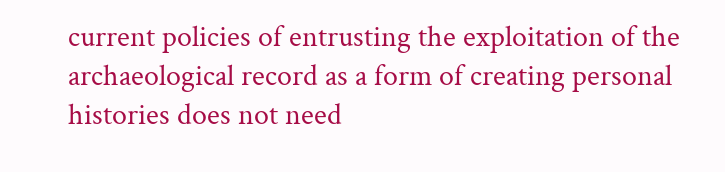current policies of entrusting the exploitation of the archaeological record as a form of creating personal histories does not need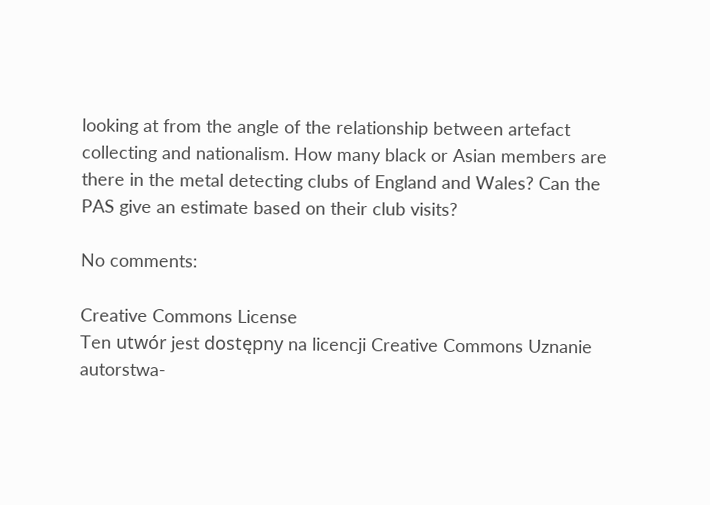looking at from the angle of the relationship between artefact collecting and nationalism. How many black or Asian members are there in the metal detecting clubs of England and Wales? Can the PAS give an estimate based on their club visits?

No comments:

Creative Commons License
Ten utwór jest dostępny na licencji Creative Commons Uznanie autorstwa-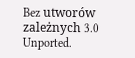Bez utworów zależnych 3.0 Unported.